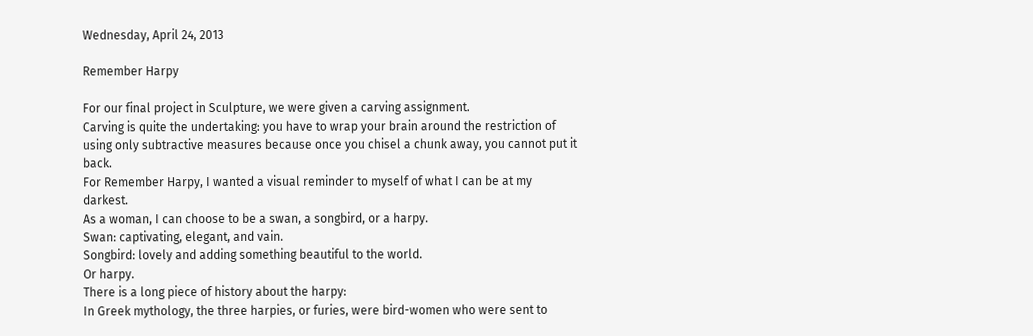Wednesday, April 24, 2013

Remember Harpy

For our final project in Sculpture, we were given a carving assignment.
Carving is quite the undertaking: you have to wrap your brain around the restriction of using only subtractive measures because once you chisel a chunk away, you cannot put it back.
For Remember Harpy, I wanted a visual reminder to myself of what I can be at my darkest.
As a woman, I can choose to be a swan, a songbird, or a harpy.
Swan: captivating, elegant, and vain.
Songbird: lovely and adding something beautiful to the world.
Or harpy.
There is a long piece of history about the harpy:
In Greek mythology, the three harpies, or furies, were bird-women who were sent to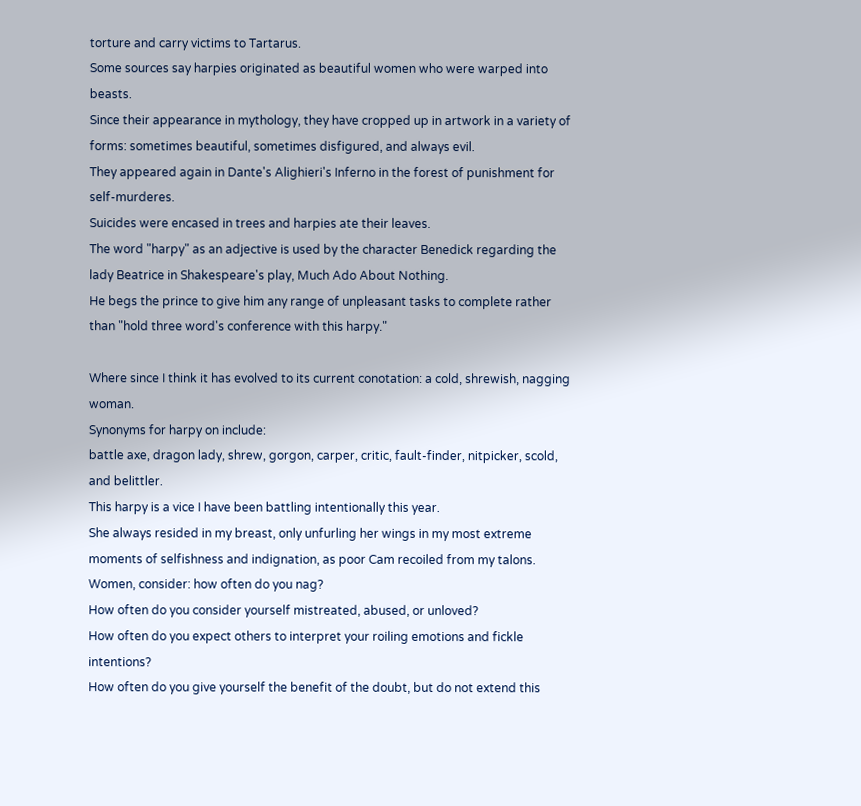torture and carry victims to Tartarus.
Some sources say harpies originated as beautiful women who were warped into beasts.
Since their appearance in mythology, they have cropped up in artwork in a variety of forms: sometimes beautiful, sometimes disfigured, and always evil.
They appeared again in Dante's Alighieri's Inferno in the forest of punishment for self-murderes.
Suicides were encased in trees and harpies ate their leaves.
The word "harpy" as an adjective is used by the character Benedick regarding the lady Beatrice in Shakespeare's play, Much Ado About Nothing.
He begs the prince to give him any range of unpleasant tasks to complete rather than "hold three word's conference with this harpy."

Where since I think it has evolved to its current conotation: a cold, shrewish, nagging woman.
Synonyms for harpy on include:
battle axe, dragon lady, shrew, gorgon, carper, critic, fault-finder, nitpicker, scold, and belittler.
This harpy is a vice I have been battling intentionally this year.
She always resided in my breast, only unfurling her wings in my most extreme moments of selfishness and indignation, as poor Cam recoiled from my talons.
Women, consider: how often do you nag?
How often do you consider yourself mistreated, abused, or unloved?
How often do you expect others to interpret your roiling emotions and fickle intentions?
How often do you give yourself the benefit of the doubt, but do not extend this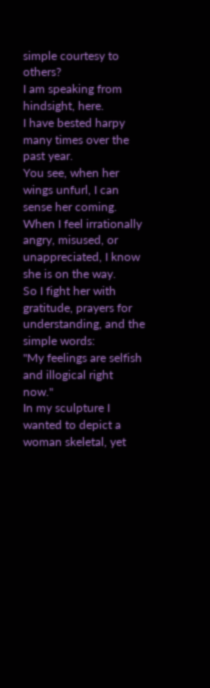simple courtesy to others?
I am speaking from hindsight, here.
I have bested harpy many times over the past year.
You see, when her wings unfurl, I can sense her coming.
When I feel irrationally angry, misused, or unappreciated, I know she is on the way.
So I fight her with gratitude, prayers for understanding, and the simple words:
"My feelings are selfish and illogical right now."
In my sculpture I wanted to depict a woman skeletal, yet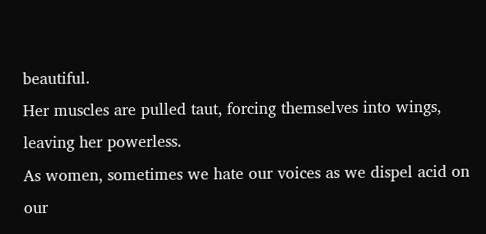beautiful.
Her muscles are pulled taut, forcing themselves into wings, leaving her powerless.
As women, sometimes we hate our voices as we dispel acid on our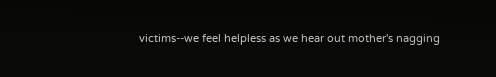victims--we feel helpless as we hear out mother's nagging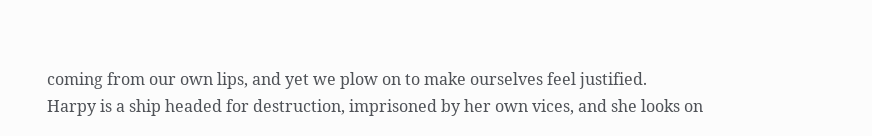coming from our own lips, and yet we plow on to make ourselves feel justified.
Harpy is a ship headed for destruction, imprisoned by her own vices, and she looks on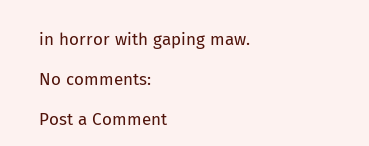in horror with gaping maw.

No comments:

Post a Comment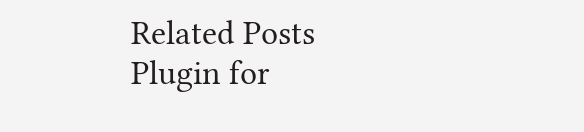Related Posts Plugin for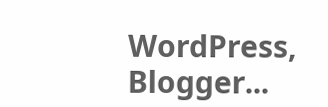WordPress, Blogger...